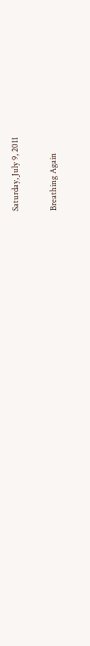Saturday, July 9, 2011

Breathing Again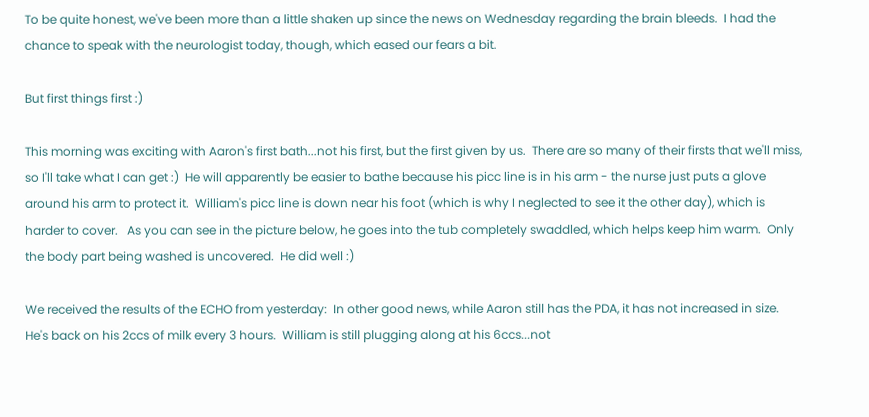To be quite honest, we've been more than a little shaken up since the news on Wednesday regarding the brain bleeds.  I had the chance to speak with the neurologist today, though, which eased our fears a bit.

But first things first :)

This morning was exciting with Aaron's first bath...not his first, but the first given by us.  There are so many of their firsts that we'll miss, so I'll take what I can get :)  He will apparently be easier to bathe because his picc line is in his arm - the nurse just puts a glove around his arm to protect it.  William's picc line is down near his foot (which is why I neglected to see it the other day), which is harder to cover.   As you can see in the picture below, he goes into the tub completely swaddled, which helps keep him warm.  Only the body part being washed is uncovered.  He did well :)

We received the results of the ECHO from yesterday:  In other good news, while Aaron still has the PDA, it has not increased in size.  He's back on his 2ccs of milk every 3 hours.  William is still plugging along at his 6ccs...not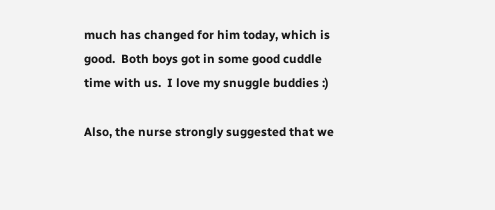much has changed for him today, which is good.  Both boys got in some good cuddle time with us.  I love my snuggle buddies :)

Also, the nurse strongly suggested that we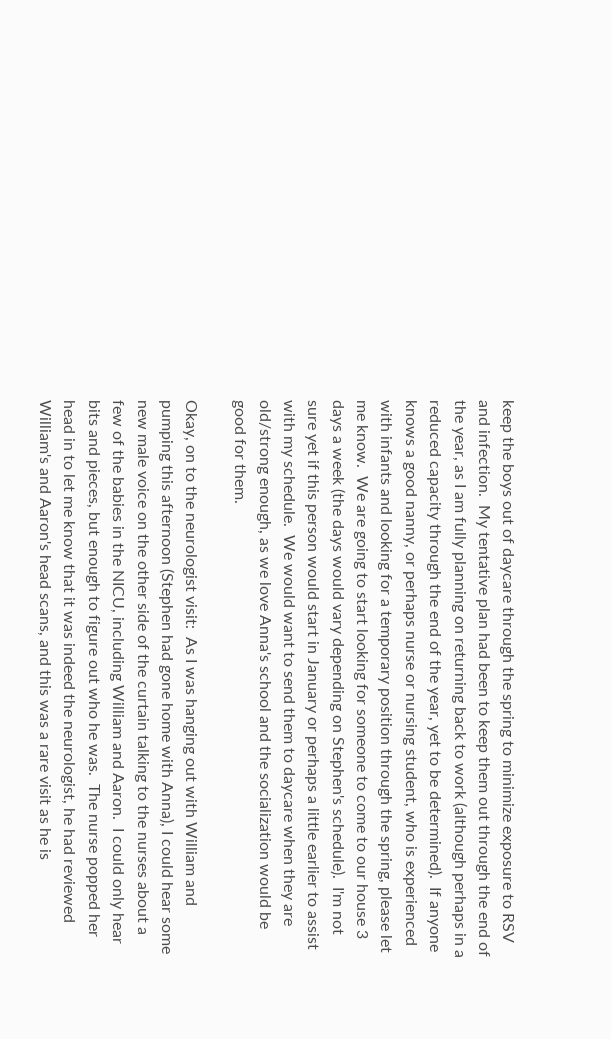keep the boys out of daycare through the spring to minimize exposure to RSV and infection.  My tentative plan had been to keep them out through the end of the year, as I am fully planning on returning back to work (although perhaps in a reduced capacity through the end of the year, yet to be determined).  If anyone knows a good nanny, or perhaps nurse or nursing student, who is experienced with infants and looking for a temporary position through the spring, please let me know.  We are going to start looking for someone to come to our house 3 days a week (the days would vary depending on Stephen's schedule).  I'm not sure yet if this person would start in January or perhaps a little earlier to assist with my schedule.  We would want to send them to daycare when they are old/strong enough, as we love Anna's school and the socialization would be good for them.

Okay, on to the neurologist visit:  As I was hanging out with William and pumping this afternoon (Stephen had gone home with Anna), I could hear some new male voice on the other side of the curtain talking to the nurses about a few of the babies in the NICU, including William and Aaron.  I could only hear bits and pieces, but enough to figure out who he was.  The nurse popped her head in to let me know that it was indeed the neurologist, he had reviewed William's and Aaron's head scans, and this was a rare visit as he is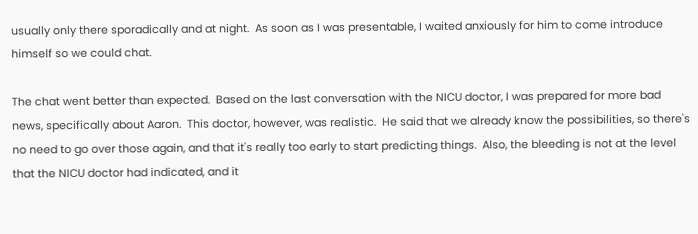usually only there sporadically and at night.  As soon as I was presentable, I waited anxiously for him to come introduce himself so we could chat.

The chat went better than expected.  Based on the last conversation with the NICU doctor, I was prepared for more bad news, specifically about Aaron.  This doctor, however, was realistic.  He said that we already know the possibilities, so there's no need to go over those again, and that it's really too early to start predicting things.  Also, the bleeding is not at the level that the NICU doctor had indicated, and it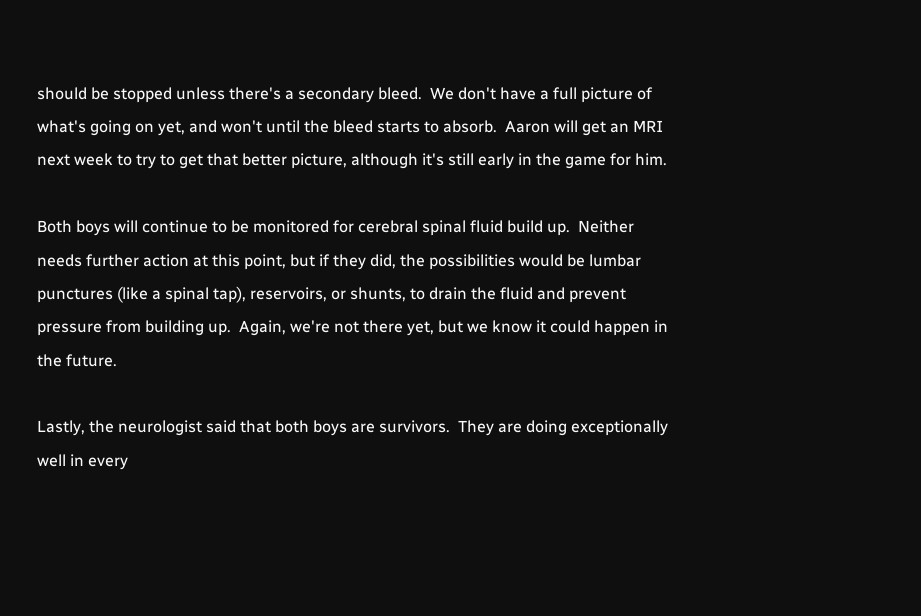should be stopped unless there's a secondary bleed.  We don't have a full picture of what's going on yet, and won't until the bleed starts to absorb.  Aaron will get an MRI next week to try to get that better picture, although it's still early in the game for him.

Both boys will continue to be monitored for cerebral spinal fluid build up.  Neither needs further action at this point, but if they did, the possibilities would be lumbar punctures (like a spinal tap), reservoirs, or shunts, to drain the fluid and prevent pressure from building up.  Again, we're not there yet, but we know it could happen in the future.

Lastly, the neurologist said that both boys are survivors.  They are doing exceptionally well in every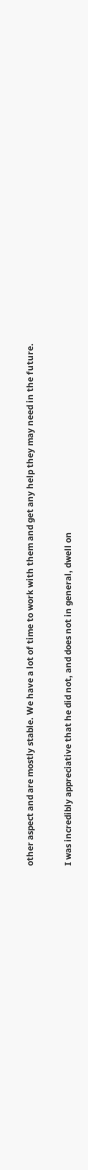other aspect and are mostly stable. We have a lot of time to work with them and get any help they may need in the future.

I was incredibly appreciative that he did not, and does not in general, dwell on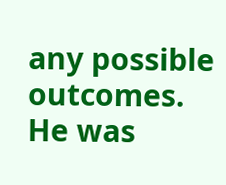any possible outcomes.  He was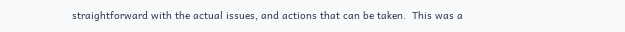straightforward with the actual issues, and actions that can be taken.  This was a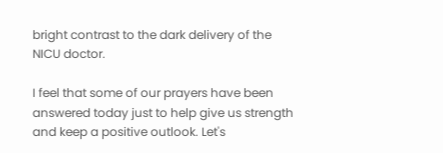bright contrast to the dark delivery of the NICU doctor.

I feel that some of our prayers have been answered today just to help give us strength and keep a positive outlook. Let's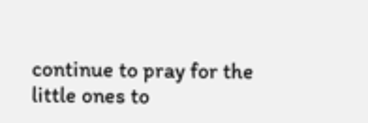continue to pray for the little ones to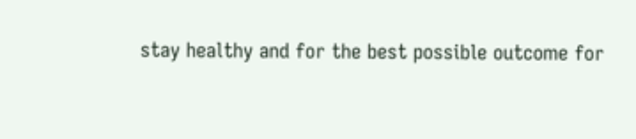stay healthy and for the best possible outcome for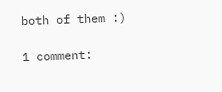both of them :)

1 comment: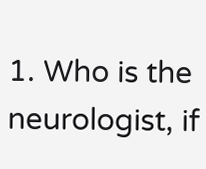1. Who is the neurologist, if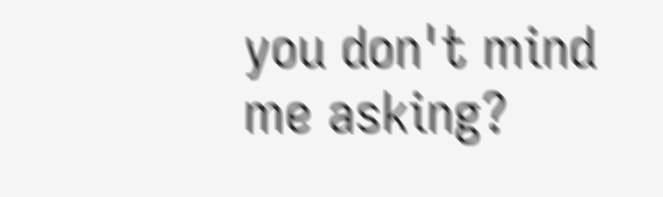you don't mind me asking?